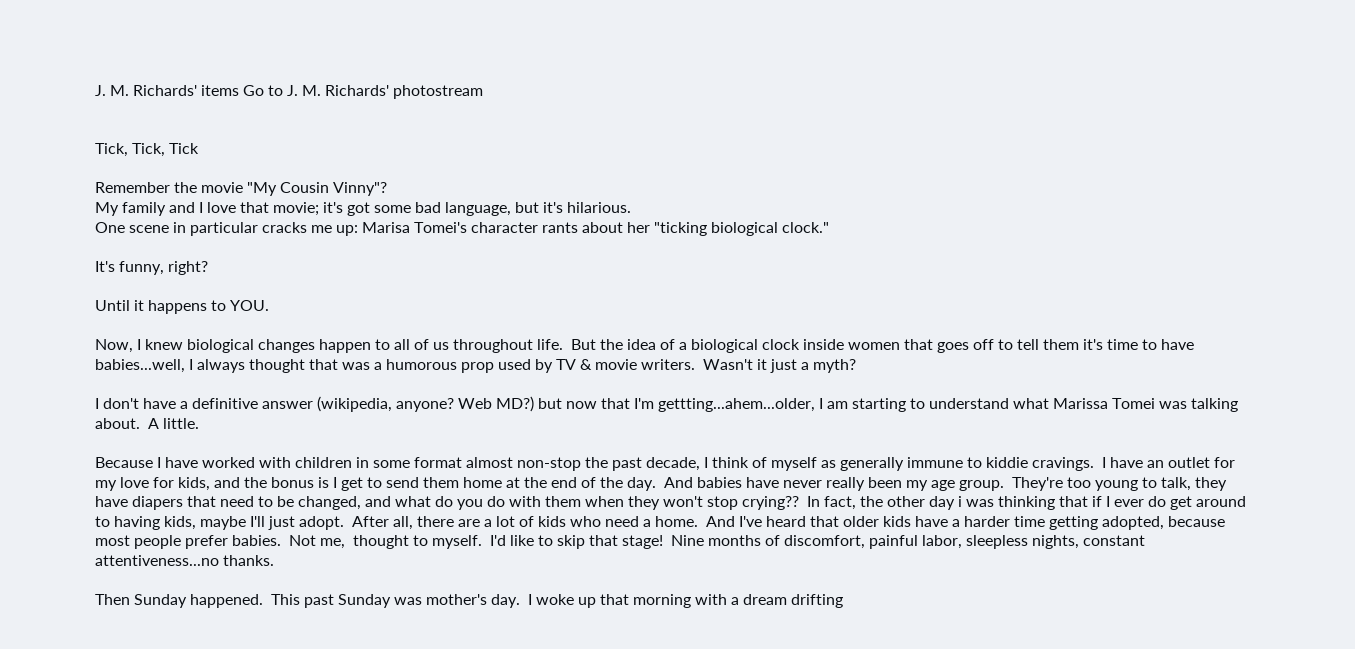J. M. Richards' items Go to J. M. Richards' photostream


Tick, Tick, Tick

Remember the movie "My Cousin Vinny"?
My family and I love that movie; it's got some bad language, but it's hilarious.
One scene in particular cracks me up: Marisa Tomei's character rants about her "ticking biological clock."

It's funny, right?

Until it happens to YOU.

Now, I knew biological changes happen to all of us throughout life.  But the idea of a biological clock inside women that goes off to tell them it's time to have babies...well, I always thought that was a humorous prop used by TV & movie writers.  Wasn't it just a myth?

I don't have a definitive answer (wikipedia, anyone? Web MD?) but now that I'm gettting...ahem...older, I am starting to understand what Marissa Tomei was talking about.  A little.

Because I have worked with children in some format almost non-stop the past decade, I think of myself as generally immune to kiddie cravings.  I have an outlet for my love for kids, and the bonus is I get to send them home at the end of the day.  And babies have never really been my age group.  They're too young to talk, they have diapers that need to be changed, and what do you do with them when they won't stop crying??  In fact, the other day i was thinking that if I ever do get around to having kids, maybe I'll just adopt.  After all, there are a lot of kids who need a home.  And I've heard that older kids have a harder time getting adopted, because most people prefer babies.  Not me,  thought to myself.  I'd like to skip that stage!  Nine months of discomfort, painful labor, sleepless nights, constant attentiveness...no thanks.

Then Sunday happened.  This past Sunday was mother's day.  I woke up that morning with a dream drifting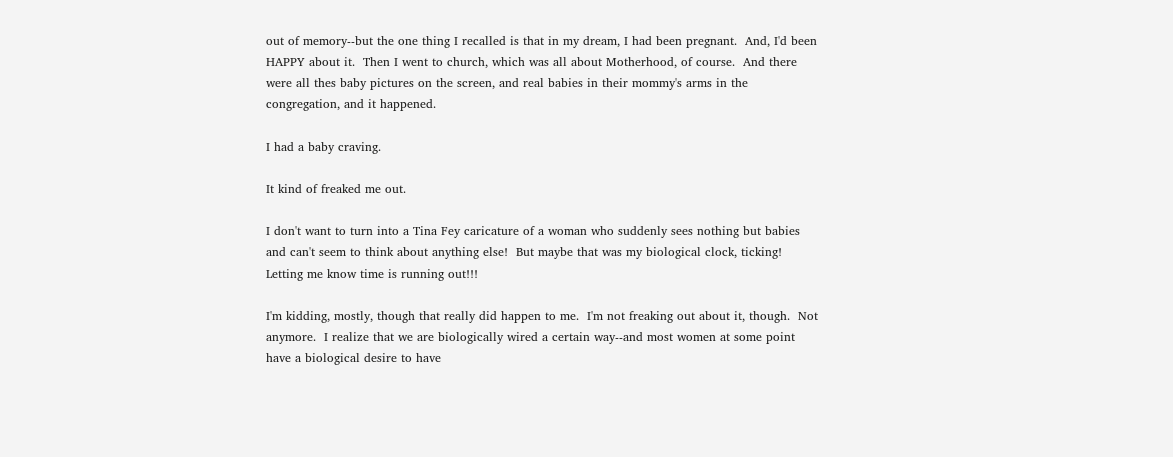out of memory--but the one thing I recalled is that in my dream, I had been pregnant.  And, I'd been HAPPY about it.  Then I went to church, which was all about Motherhood, of course.  And there were all thes baby pictures on the screen, and real babies in their mommy's arms in the congregation, and it happened.

I had a baby craving.

It kind of freaked me out.

I don't want to turn into a Tina Fey caricature of a woman who suddenly sees nothing but babies and can't seem to think about anything else!  But maybe that was my biological clock, ticking!  Letting me know time is running out!!!

I'm kidding, mostly, though that really did happen to me.  I'm not freaking out about it, though.  Not anymore.  I realize that we are biologically wired a certain way--and most women at some point have a biological desire to have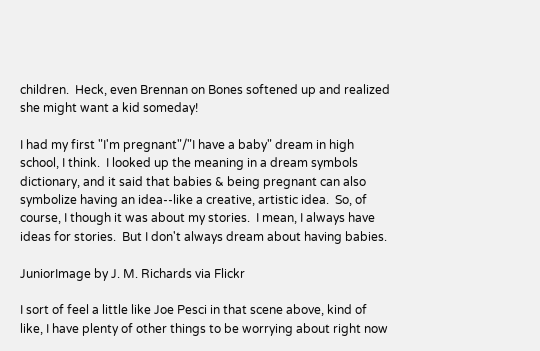children.  Heck, even Brennan on Bones softened up and realized she might want a kid someday!

I had my first "I'm pregnant"/"I have a baby" dream in high school, I think.  I looked up the meaning in a dream symbols dictionary, and it said that babies & being pregnant can also symbolize having an idea--like a creative, artistic idea.  So, of course, I though it was about my stories.  I mean, I always have ideas for stories.  But I don't always dream about having babies.

JuniorImage by J. M. Richards via Flickr

I sort of feel a little like Joe Pesci in that scene above, kind of like, I have plenty of other things to be worrying about right now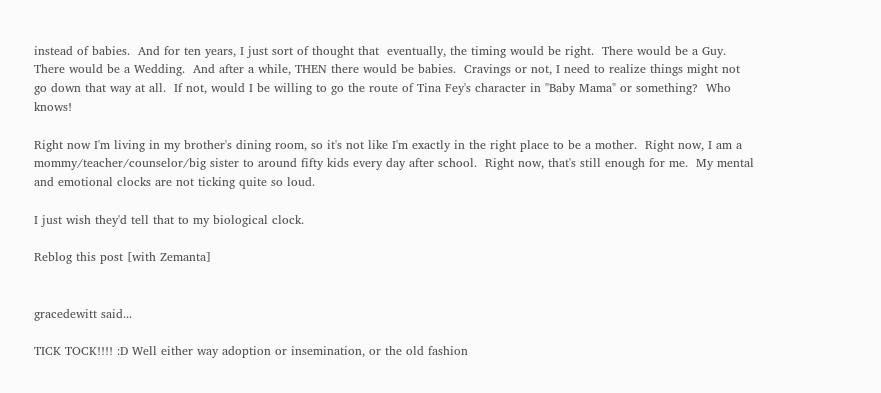instead of babies.  And for ten years, I just sort of thought that  eventually, the timing would be right.  There would be a Guy.  There would be a Wedding.  And after a while, THEN there would be babies.  Cravings or not, I need to realize things might not go down that way at all.  If not, would I be willing to go the route of Tina Fey's character in "Baby Mama" or something?  Who knows!

Right now I'm living in my brother's dining room, so it's not like I'm exactly in the right place to be a mother.  Right now, I am a mommy/teacher/counselor/big sister to around fifty kids every day after school.  Right now, that's still enough for me.  My mental and emotional clocks are not ticking quite so loud.

I just wish they'd tell that to my biological clock.

Reblog this post [with Zemanta]


gracedewitt said...

TICK TOCK!!!! :D Well either way adoption or insemination, or the old fashion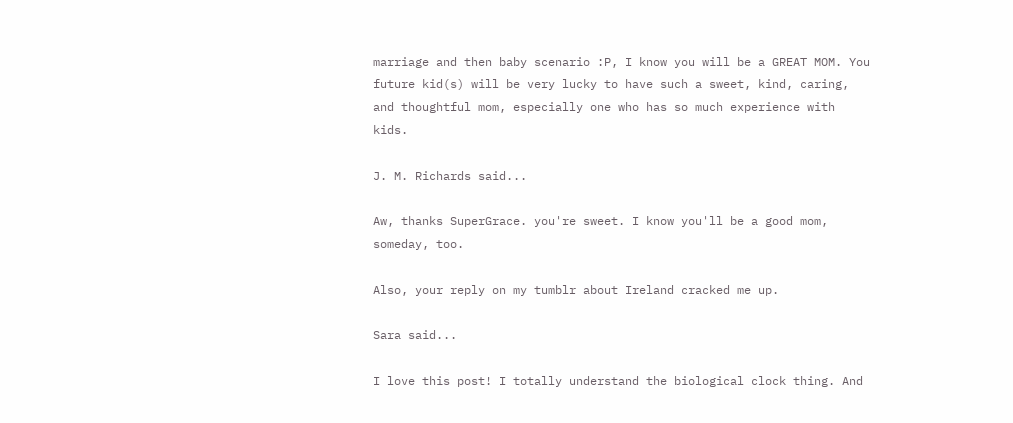marriage and then baby scenario :P, I know you will be a GREAT MOM. You future kid(s) will be very lucky to have such a sweet, kind, caring, and thoughtful mom, especially one who has so much experience with kids.

J. M. Richards said...

Aw, thanks SuperGrace. you're sweet. I know you'll be a good mom, someday, too.

Also, your reply on my tumblr about Ireland cracked me up.

Sara said...

I love this post! I totally understand the biological clock thing. And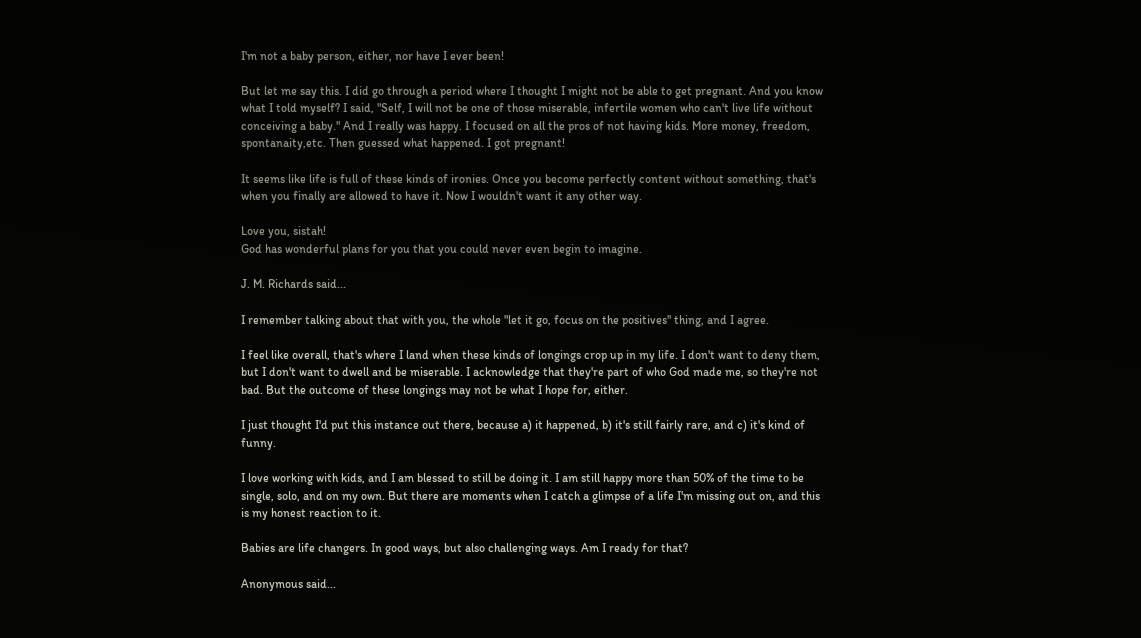I'm not a baby person, either, nor have I ever been!

But let me say this. I did go through a period where I thought I might not be able to get pregnant. And you know what I told myself? I said, "Self, I will not be one of those miserable, infertile women who can't live life without conceiving a baby." And I really was happy. I focused on all the pros of not having kids. More money, freedom, spontanaity,etc. Then guessed what happened. I got pregnant!

It seems like life is full of these kinds of ironies. Once you become perfectly content without something, that's when you finally are allowed to have it. Now I wouldn't want it any other way.

Love you, sistah!
God has wonderful plans for you that you could never even begin to imagine.

J. M. Richards said...

I remember talking about that with you, the whole "let it go, focus on the positives" thing, and I agree.

I feel like overall, that's where I land when these kinds of longings crop up in my life. I don't want to deny them, but I don't want to dwell and be miserable. I acknowledge that they're part of who God made me, so they're not bad. But the outcome of these longings may not be what I hope for, either.

I just thought I'd put this instance out there, because a) it happened, b) it's still fairly rare, and c) it's kind of funny.

I love working with kids, and I am blessed to still be doing it. I am still happy more than 50% of the time to be single, solo, and on my own. But there are moments when I catch a glimpse of a life I'm missing out on, and this is my honest reaction to it.

Babies are life changers. In good ways, but also challenging ways. Am I ready for that?

Anonymous said...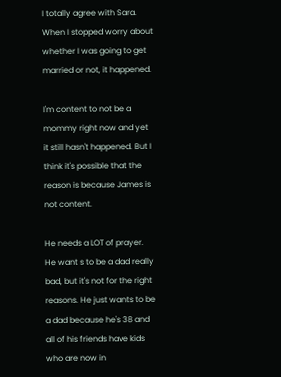I totally agree with Sara. When I stopped worry about whether I was going to get married or not, it happened.

I'm content to not be a mommy right now and yet it still hasn't happened. But I think it's possible that the reason is because James is not content.

He needs a LOT of prayer. He want s to be a dad really bad, but it's not for the right reasons. He just wants to be a dad because he's 38 and all of his friends have kids who are now in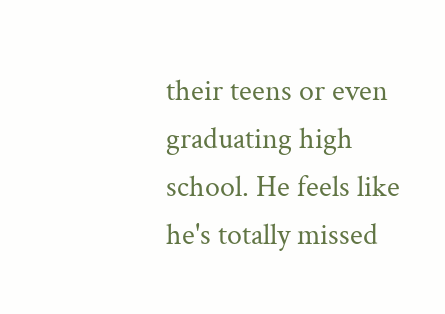their teens or even graduating high school. He feels like he's totally missed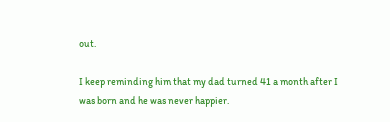out.

I keep reminding him that my dad turned 41 a month after I was born and he was never happier.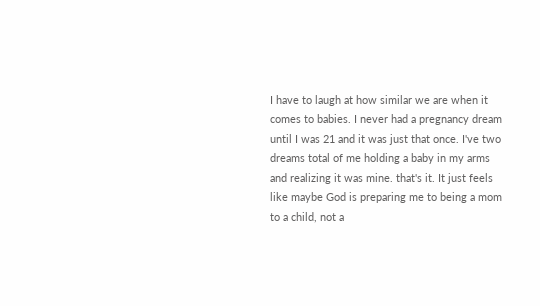I have to laugh at how similar we are when it comes to babies. I never had a pregnancy dream until I was 21 and it was just that once. I've two dreams total of me holding a baby in my arms and realizing it was mine. that's it. It just feels like maybe God is preparing me to being a mom to a child, not a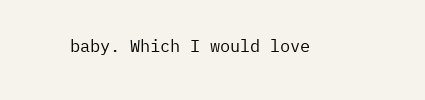baby. Which I would love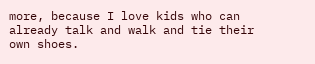more, because I love kids who can already talk and walk and tie their own shoes.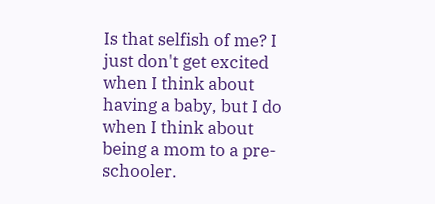Is that selfish of me? I just don't get excited when I think about having a baby, but I do when I think about being a mom to a pre-schooler.